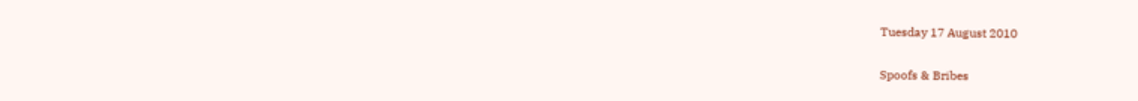Tuesday 17 August 2010

Spoofs & Bribes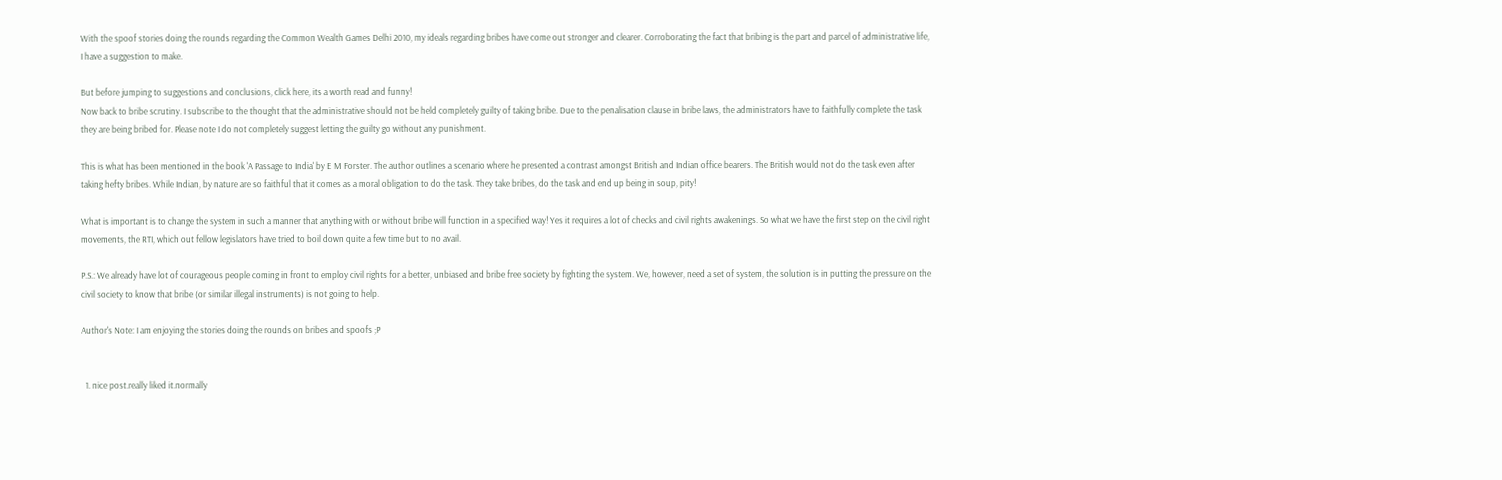With the spoof stories doing the rounds regarding the Common Wealth Games Delhi 2010, my ideals regarding bribes have come out stronger and clearer. Corroborating the fact that bribing is the part and parcel of administrative life, I have a suggestion to make.

But before jumping to suggestions and conclusions, click here, its a worth read and funny!
Now back to bribe scrutiny. I subscribe to the thought that the administrative should not be held completely guilty of taking bribe. Due to the penalisation clause in bribe laws, the administrators have to faithfully complete the task they are being bribed for. Please note I do not completely suggest letting the guilty go without any punishment.

This is what has been mentioned in the book 'A Passage to India' by E M Forster. The author outlines a scenario where he presented a contrast amongst British and Indian office bearers. The British would not do the task even after taking hefty bribes. While Indian, by nature are so faithful that it comes as a moral obligation to do the task. They take bribes, do the task and end up being in soup, pity!

What is important is to change the system in such a manner that anything with or without bribe will function in a specified way! Yes it requires a lot of checks and civil rights awakenings. So what we have the first step on the civil right movements, the RTI, which out fellow legislators have tried to boil down quite a few time but to no avail.

P.S.: We already have lot of courageous people coming in front to employ civil rights for a better, unbiased and bribe free society by fighting the system. We, however, need a set of system, the solution is in putting the pressure on the civil society to know that bribe (or similar illegal instruments) is not going to help.

Author's Note: I am enjoying the stories doing the rounds on bribes and spoofs ;P


  1. nice post.really liked it.normally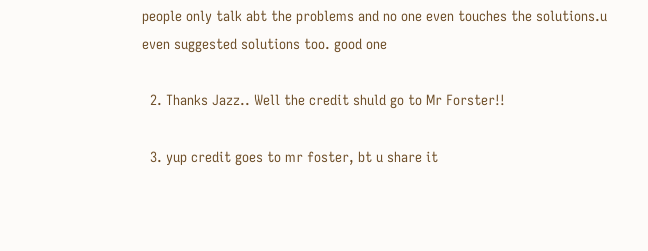people only talk abt the problems and no one even touches the solutions.u even suggested solutions too. good one

  2. Thanks Jazz.. Well the credit shuld go to Mr Forster!!

  3. yup credit goes to mr foster, bt u share it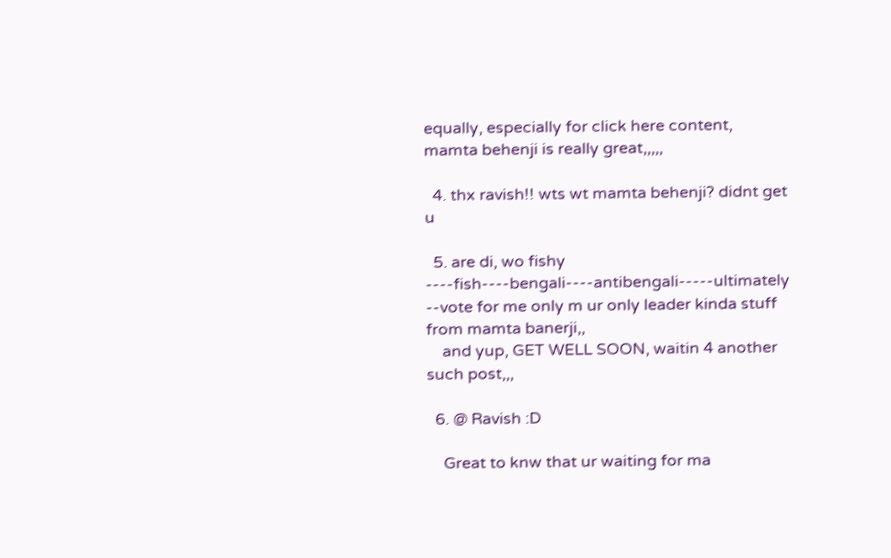equally, especially for click here content, mamta behenji is really great,,,,,

  4. thx ravish!! wts wt mamta behenji? didnt get u

  5. are di, wo fishy ----fish----bengali----antibengali-----ultimately --vote for me only m ur only leader kinda stuff from mamta banerji,,
    and yup, GET WELL SOON, waitin 4 another such post,,,

  6. @ Ravish :D

    Great to knw that ur waiting for ma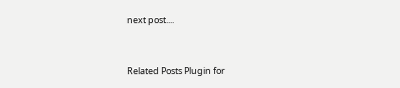next post....


Related Posts Plugin for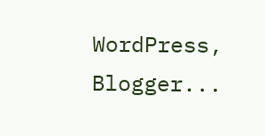WordPress, Blogger...